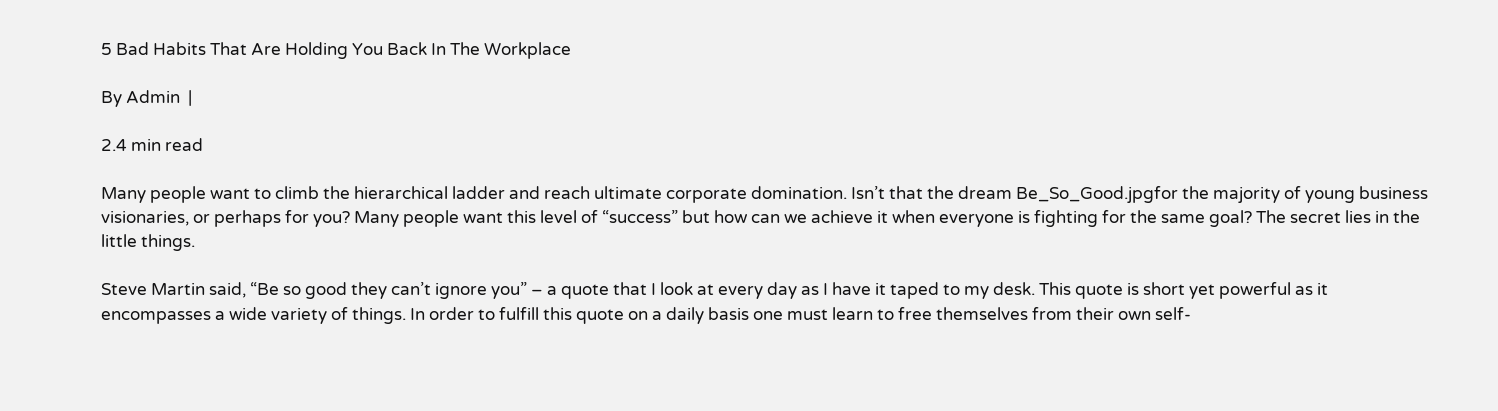5 Bad Habits That Are Holding You Back In The Workplace

By Admin  |

2.4 min read

Many people want to climb the hierarchical ladder and reach ultimate corporate domination. Isn’t that the dream Be_So_Good.jpgfor the majority of young business visionaries, or perhaps for you? Many people want this level of “success” but how can we achieve it when everyone is fighting for the same goal? The secret lies in the little things.

Steve Martin said, “Be so good they can’t ignore you” – a quote that I look at every day as I have it taped to my desk. This quote is short yet powerful as it encompasses a wide variety of things. In order to fulfill this quote on a daily basis one must learn to free themselves from their own self-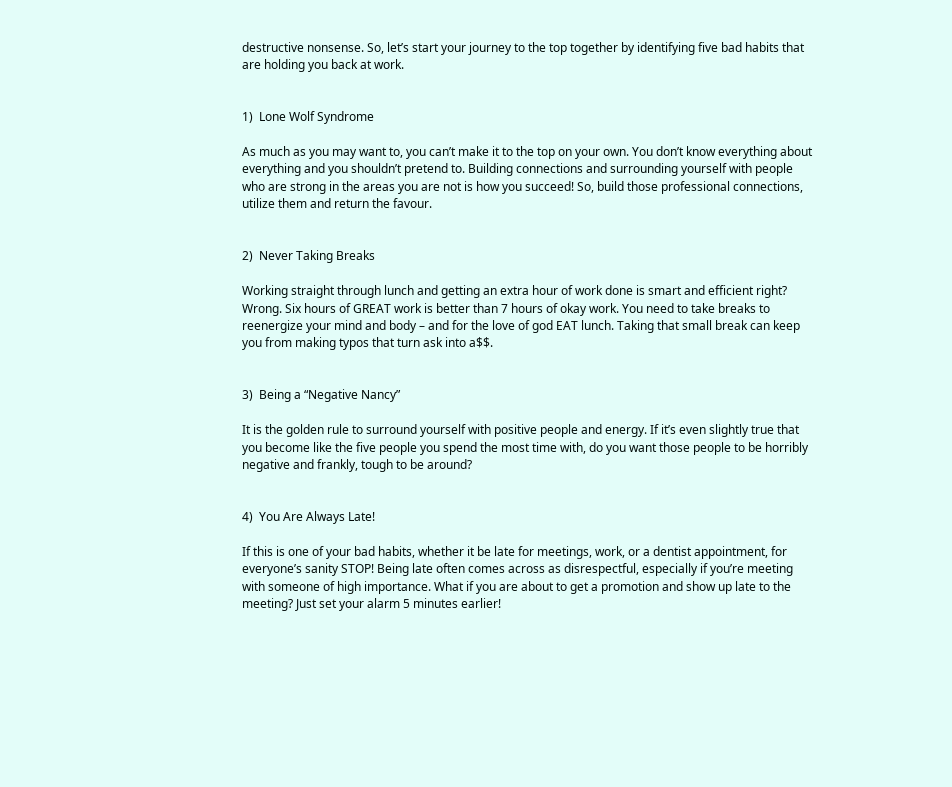destructive nonsense. So, let’s start your journey to the top together by identifying five bad habits that are holding you back at work.


1)  Lone Wolf Syndrome

As much as you may want to, you can’t make it to the top on your own. You don’t know everything about everything and you shouldn’t pretend to. Building connections and surrounding yourself with people who are strong in the areas you are not is how you succeed! So, build those professional connections, utilize them and return the favour.


2)  Never Taking Breaks

Working straight through lunch and getting an extra hour of work done is smart and efficient right? Wrong. Six hours of GREAT work is better than 7 hours of okay work. You need to take breaks to reenergize your mind and body – and for the love of god EAT lunch. Taking that small break can keep you from making typos that turn ask into a$$.


3)  Being a “Negative Nancy”

It is the golden rule to surround yourself with positive people and energy. If it’s even slightly true that you become like the five people you spend the most time with, do you want those people to be horribly negative and frankly, tough to be around?


4)  You Are Always Late!

If this is one of your bad habits, whether it be late for meetings, work, or a dentist appointment, for everyone’s sanity STOP! Being late often comes across as disrespectful, especially if you’re meeting with someone of high importance. What if you are about to get a promotion and show up late to the meeting? Just set your alarm 5 minutes earlier!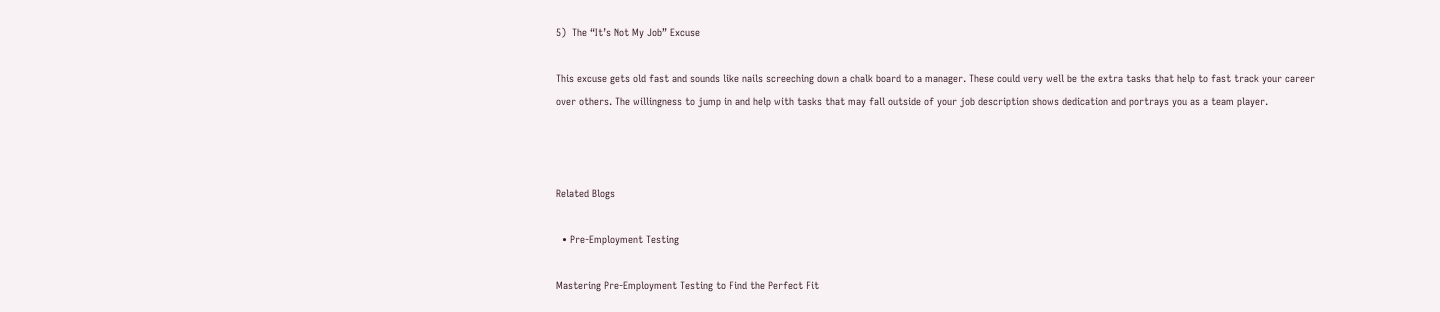5)  The “It’s Not My Job” Excuse

This excuse gets old fast and sounds like nails screeching down a chalk board to a manager. These could very well be the extra tasks that help to fast track your career over others. The willingness to jump in and help with tasks that may fall outside of your job description shows dedication and portrays you as a team player.



Related Blogs

  • Pre-Employment Testing

Mastering Pre-Employment Testing to Find the Perfect Fit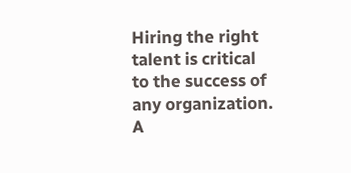Hiring the right talent is critical to the success of any organization. A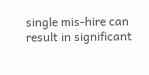single mis-hire can result in significant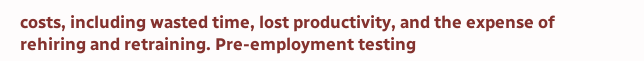costs, including wasted time, lost productivity, and the expense of rehiring and retraining. Pre-employment testing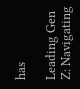has

Leading Gen Z: Navigating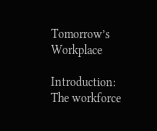Tomorrow’s Workplace

Introduction: The workforce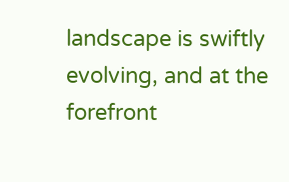landscape is swiftly evolving, and at the forefront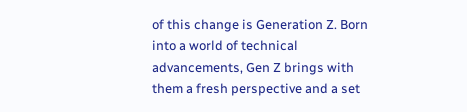of this change is Generation Z. Born into a world of technical advancements, Gen Z brings with them a fresh perspective and a set